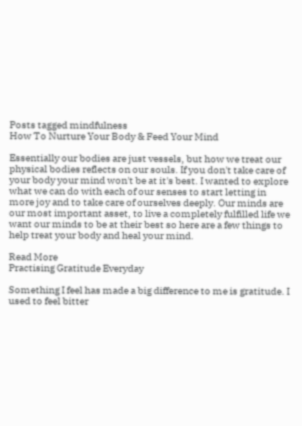Posts tagged mindfulness
How To Nurture Your Body & Feed Your Mind

Essentially our bodies are just vessels, but how we treat our physical bodies reflects on our souls. If you don't take care of your body your mind won't be at it's best. I wanted to explore what we can do with each of our senses to start letting in more joy and to take care of ourselves deeply. Our minds are our most important asset, to live a completely fulfilled life we want our minds to be at their best so here are a few things to help treat your body and heal your mind.

Read More
Practising Gratitude Everyday

Something I feel has made a big difference to me is gratitude. I used to feel bitter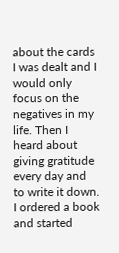about the cards I was dealt and I would only focus on the negatives in my life. Then I heard about giving gratitude every day and to write it down. I ordered a book and started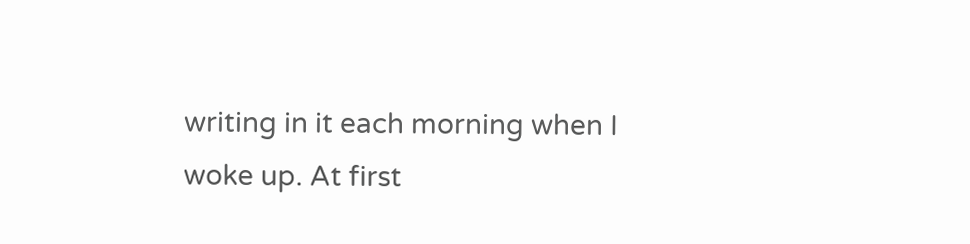writing in it each morning when I woke up. At first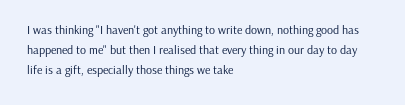I was thinking "I haven't got anything to write down, nothing good has happened to me" but then I realised that every thing in our day to day life is a gift, especially those things we take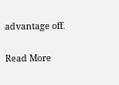advantage off.

Read More